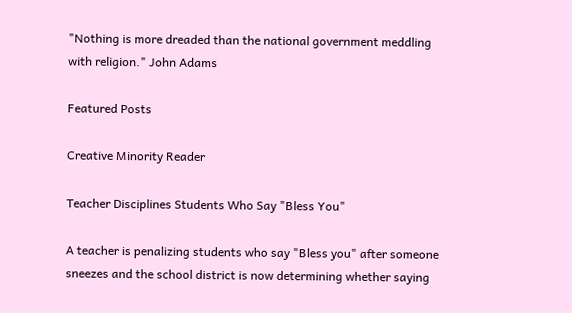"Nothing is more dreaded than the national government meddling with religion." John Adams

Featured Posts

Creative Minority Reader

Teacher Disciplines Students Who Say "Bless You"

A teacher is penalizing students who say "Bless you" after someone sneezes and the school district is now determining whether saying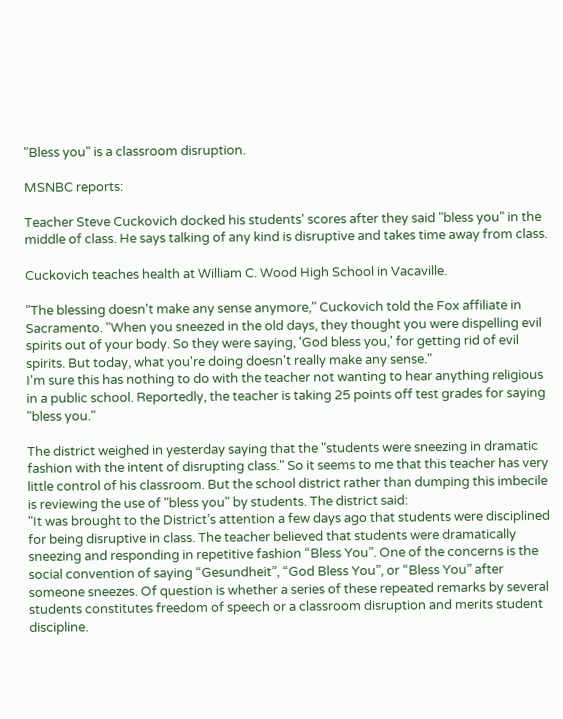"Bless you" is a classroom disruption.

MSNBC reports:

Teacher Steve Cuckovich docked his students' scores after they said "bless you" in the middle of class. He says talking of any kind is disruptive and takes time away from class.

Cuckovich teaches health at William C. Wood High School in Vacaville.

"The blessing doesn't make any sense anymore," Cuckovich told the Fox affiliate in Sacramento. "When you sneezed in the old days, they thought you were dispelling evil spirits out of your body. So they were saying, 'God bless you,' for getting rid of evil spirits. But today, what you're doing doesn't really make any sense."
I'm sure this has nothing to do with the teacher not wanting to hear anything religious in a public school. Reportedly, the teacher is taking 25 points off test grades for saying "bless you."

The district weighed in yesterday saying that the "students were sneezing in dramatic fashion with the intent of disrupting class." So it seems to me that this teacher has very little control of his classroom. But the school district rather than dumping this imbecile is reviewing the use of "bless you" by students. The district said:
"It was brought to the District’s attention a few days ago that students were disciplined for being disruptive in class. The teacher believed that students were dramatically sneezing and responding in repetitive fashion “Bless You”. One of the concerns is the social convention of saying “Gesundheit”, “God Bless You”, or “Bless You” after someone sneezes. Of question is whether a series of these repeated remarks by several students constitutes freedom of speech or a classroom disruption and merits student discipline.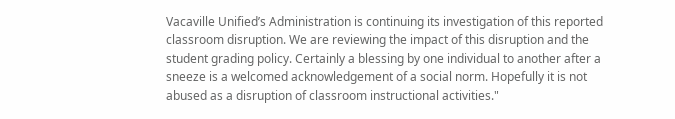Vacaville Unified’s Administration is continuing its investigation of this reported classroom disruption. We are reviewing the impact of this disruption and the student grading policy. Certainly a blessing by one individual to another after a sneeze is a welcomed acknowledgement of a social norm. Hopefully it is not abused as a disruption of classroom instructional activities."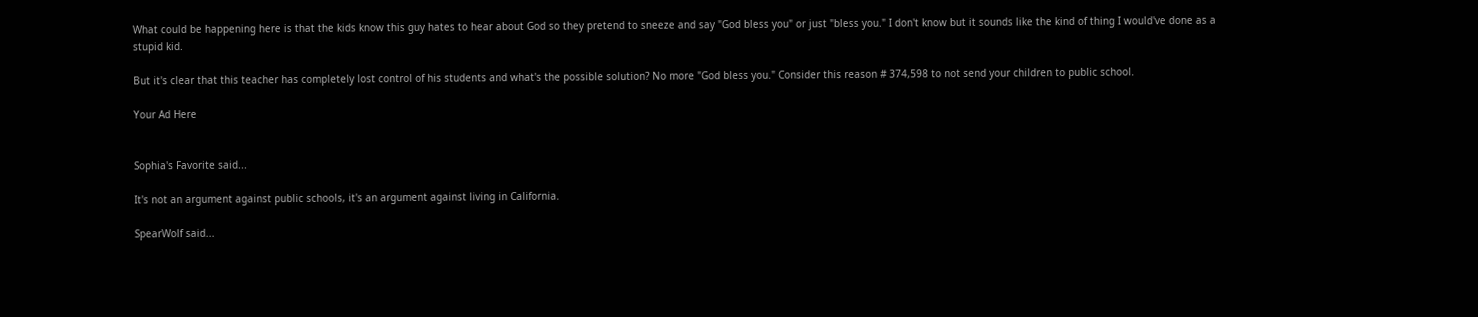What could be happening here is that the kids know this guy hates to hear about God so they pretend to sneeze and say "God bless you" or just "bless you." I don't know but it sounds like the kind of thing I would've done as a stupid kid.

But it's clear that this teacher has completely lost control of his students and what's the possible solution? No more "God bless you." Consider this reason # 374,598 to not send your children to public school.

Your Ad Here


Sophia's Favorite said...

It's not an argument against public schools, it's an argument against living in California.

SpearWolf said...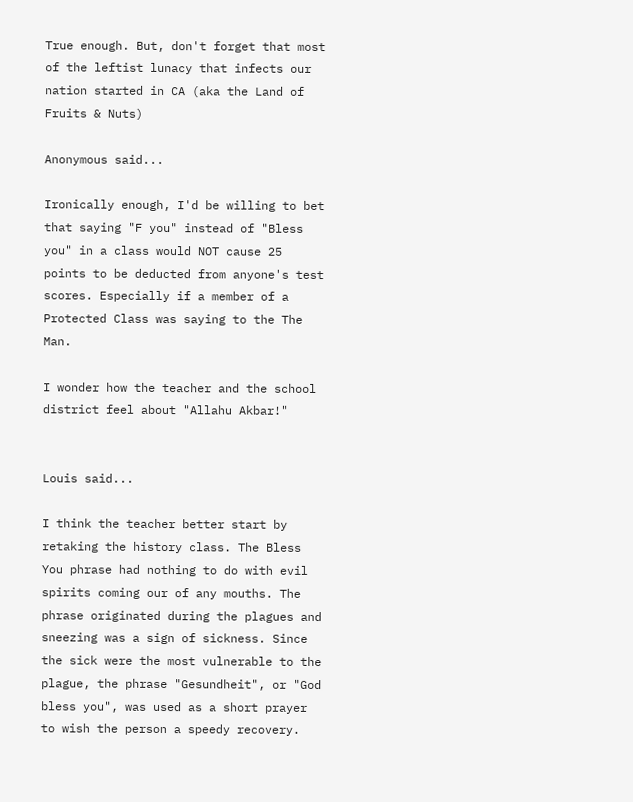True enough. But, don't forget that most of the leftist lunacy that infects our nation started in CA (aka the Land of Fruits & Nuts)

Anonymous said...

Ironically enough, I'd be willing to bet that saying "F you" instead of "Bless you" in a class would NOT cause 25 points to be deducted from anyone's test scores. Especially if a member of a Protected Class was saying to the The Man.

I wonder how the teacher and the school district feel about "Allahu Akbar!"


Louis said...

I think the teacher better start by retaking the history class. The Bless You phrase had nothing to do with evil spirits coming our of any mouths. The phrase originated during the plagues and sneezing was a sign of sickness. Since the sick were the most vulnerable to the plague, the phrase "Gesundheit", or "God bless you", was used as a short prayer to wish the person a speedy recovery.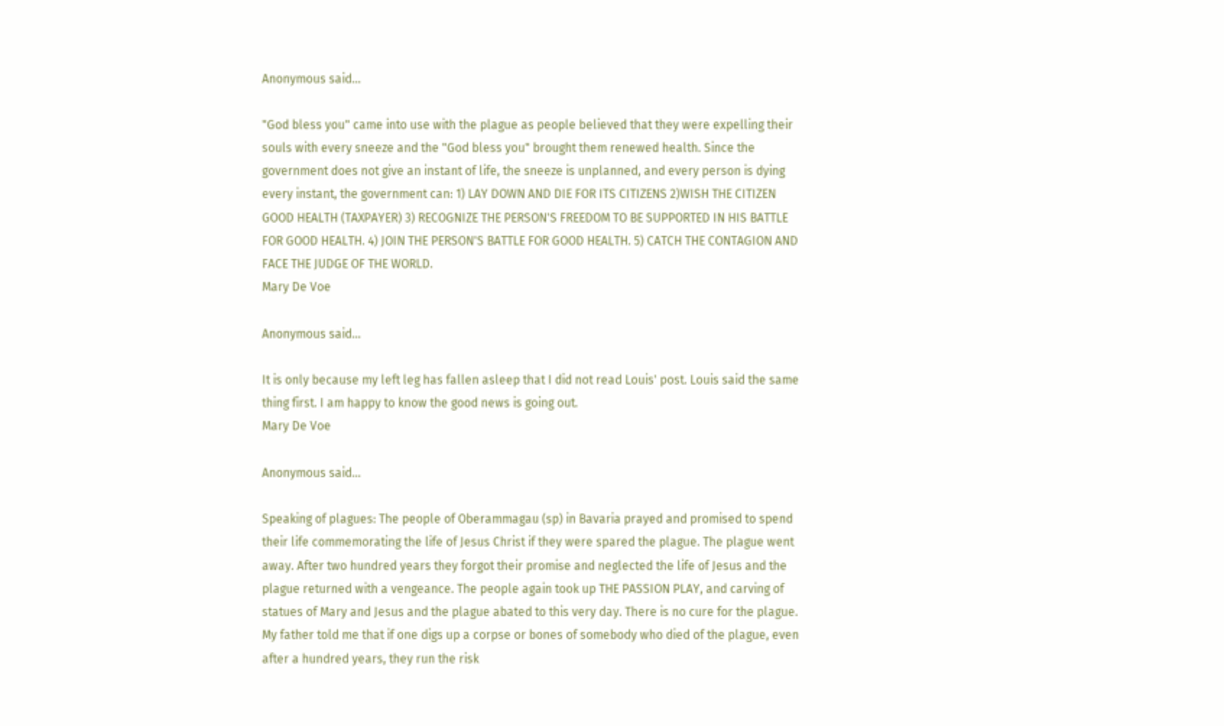Anonymous said...

"God bless you" came into use with the plague as people believed that they were expelling their souls with every sneeze and the "God bless you" brought them renewed health. Since the government does not give an instant of life, the sneeze is unplanned, and every person is dying every instant, the government can: 1) LAY DOWN AND DIE FOR ITS CITIZENS 2)WISH THE CITIZEN GOOD HEALTH (TAXPAYER) 3) RECOGNIZE THE PERSON'S FREEDOM TO BE SUPPORTED IN HIS BATTLE FOR GOOD HEALTH. 4) JOIN THE PERSON'S BATTLE FOR GOOD HEALTH. 5) CATCH THE CONTAGION AND FACE THE JUDGE OF THE WORLD.
Mary De Voe

Anonymous said...

It is only because my left leg has fallen asleep that I did not read Louis' post. Louis said the same thing first. I am happy to know the good news is going out.
Mary De Voe

Anonymous said...

Speaking of plagues: The people of Oberammagau (sp) in Bavaria prayed and promised to spend their life commemorating the life of Jesus Christ if they were spared the plague. The plague went away. After two hundred years they forgot their promise and neglected the life of Jesus and the plague returned with a vengeance. The people again took up THE PASSION PLAY, and carving of statues of Mary and Jesus and the plague abated to this very day. There is no cure for the plague. My father told me that if one digs up a corpse or bones of somebody who died of the plague, even after a hundred years, they run the risk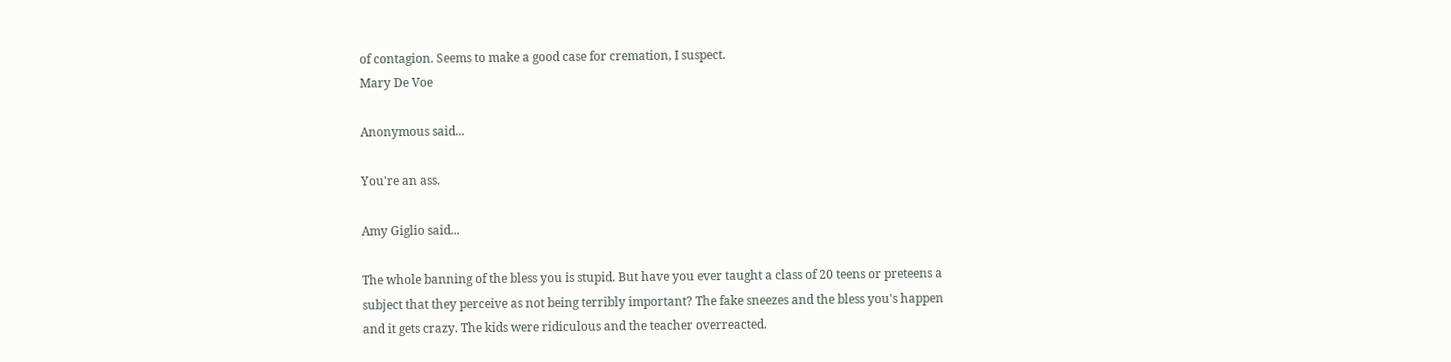of contagion. Seems to make a good case for cremation, I suspect.
Mary De Voe

Anonymous said...

You're an ass.

Amy Giglio said...

The whole banning of the bless you is stupid. But have you ever taught a class of 20 teens or preteens a subject that they perceive as not being terribly important? The fake sneezes and the bless you's happen and it gets crazy. The kids were ridiculous and the teacher overreacted.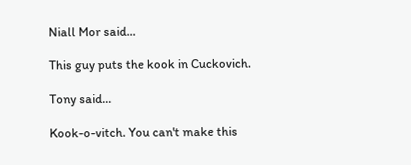Niall Mor said...

This guy puts the kook in Cuckovich.

Tony said...

Kook-o-vitch. You can't make this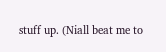stuff up. (Niall beat me to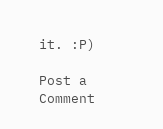it. :P)

Post a Comment